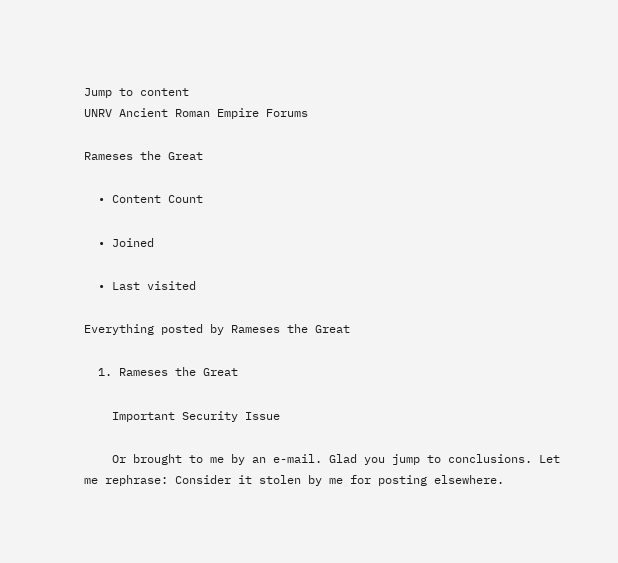Jump to content
UNRV Ancient Roman Empire Forums

Rameses the Great

  • Content Count

  • Joined

  • Last visited

Everything posted by Rameses the Great

  1. Rameses the Great

    Important Security Issue

    Or brought to me by an e-mail. Glad you jump to conclusions. Let me rephrase: Consider it stolen by me for posting elsewhere.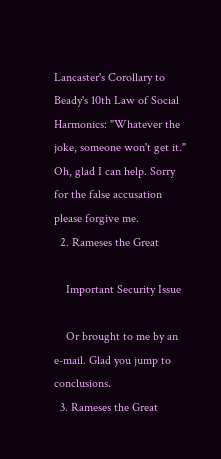Lancaster's Corollary to Beady's 10th Law of Social Harmonics: "Whatever the joke, someone won't get it." Oh, glad I can help. Sorry for the false accusation please forgive me.
  2. Rameses the Great

    Important Security Issue

    Or brought to me by an e-mail. Glad you jump to conclusions.
  3. Rameses the Great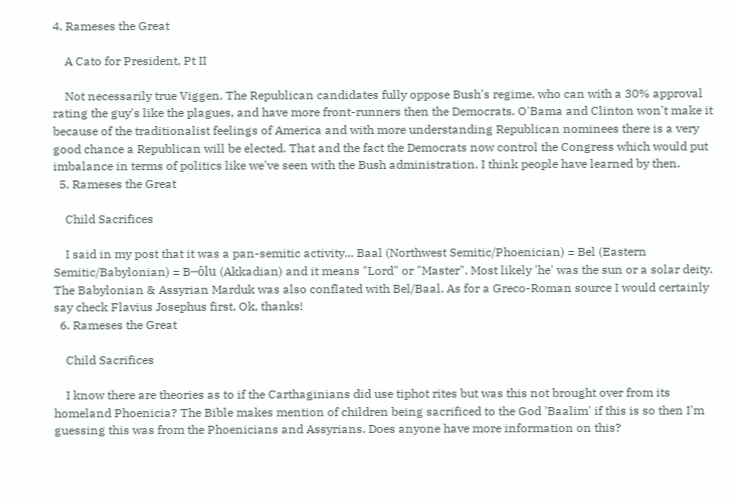4. Rameses the Great

    A Cato for President, Pt II

    Not necessarily true Viggen. The Republican candidates fully oppose Bush's regime, who can with a 30% approval rating the guy's like the plagues, and have more front-runners then the Democrats. O'Bama and Clinton won't make it because of the traditionalist feelings of America and with more understanding Republican nominees there is a very good chance a Republican will be elected. That and the fact the Democrats now control the Congress which would put imbalance in terms of politics like we've seen with the Bush administration. I think people have learned by then.
  5. Rameses the Great

    Child Sacrifices

    I said in my post that it was a pan-semitic activity... Baal (Northwest Semitic/Phoenician) = Bel (Eastern Semitic/Babylonian) = B─ôlu (Akkadian) and it means "Lord" or "Master". Most likely 'he' was the sun or a solar deity. The Babylonian & Assyrian Marduk was also conflated with Bel/Baal. As for a Greco-Roman source I would certainly say check Flavius Josephus first. Ok, thanks!
  6. Rameses the Great

    Child Sacrifices

    I know there are theories as to if the Carthaginians did use tiphot rites but was this not brought over from its homeland Phoenicia? The Bible makes mention of children being sacrificed to the God 'Baalim' if this is so then I'm guessing this was from the Phoenicians and Assyrians. Does anyone have more information on this?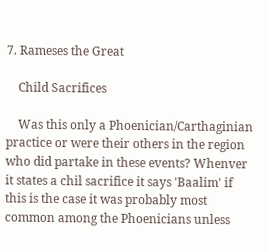7. Rameses the Great

    Child Sacrifices

    Was this only a Phoenician/Carthaginian practice or were their others in the region who did partake in these events? Whenver it states a chil sacrifice it says 'Baalim' if this is the case it was probably most common among the Phoenicians unless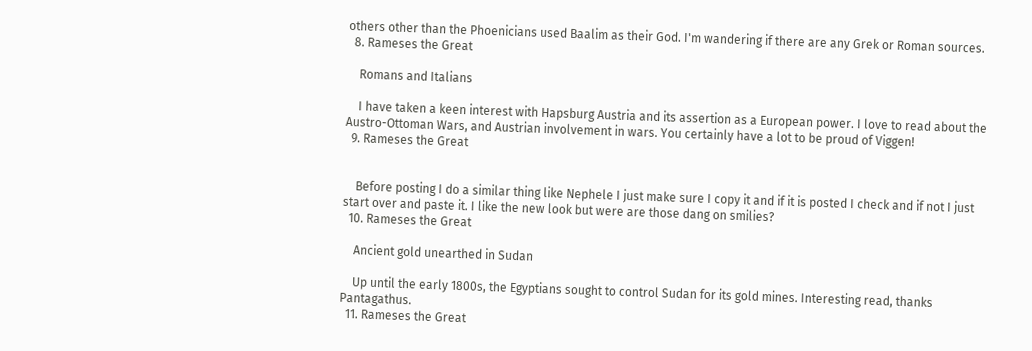others other than the Phoenicians used Baalim as their God. I'm wandering if there are any Grek or Roman sources.
  8. Rameses the Great

    Romans and Italians

    I have taken a keen interest with Hapsburg Austria and its assertion as a European power. I love to read about the Austro-Ottoman Wars, and Austrian involvement in wars. You certainly have a lot to be proud of Viggen!
  9. Rameses the Great


    Before posting I do a similar thing like Nephele I just make sure I copy it and if it is posted I check and if not I just start over and paste it. I like the new look but were are those dang on smilies?
  10. Rameses the Great

    Ancient gold unearthed in Sudan

    Up until the early 1800s, the Egyptians sought to control Sudan for its gold mines. Interesting read, thanks Pantagathus.
  11. Rameses the Great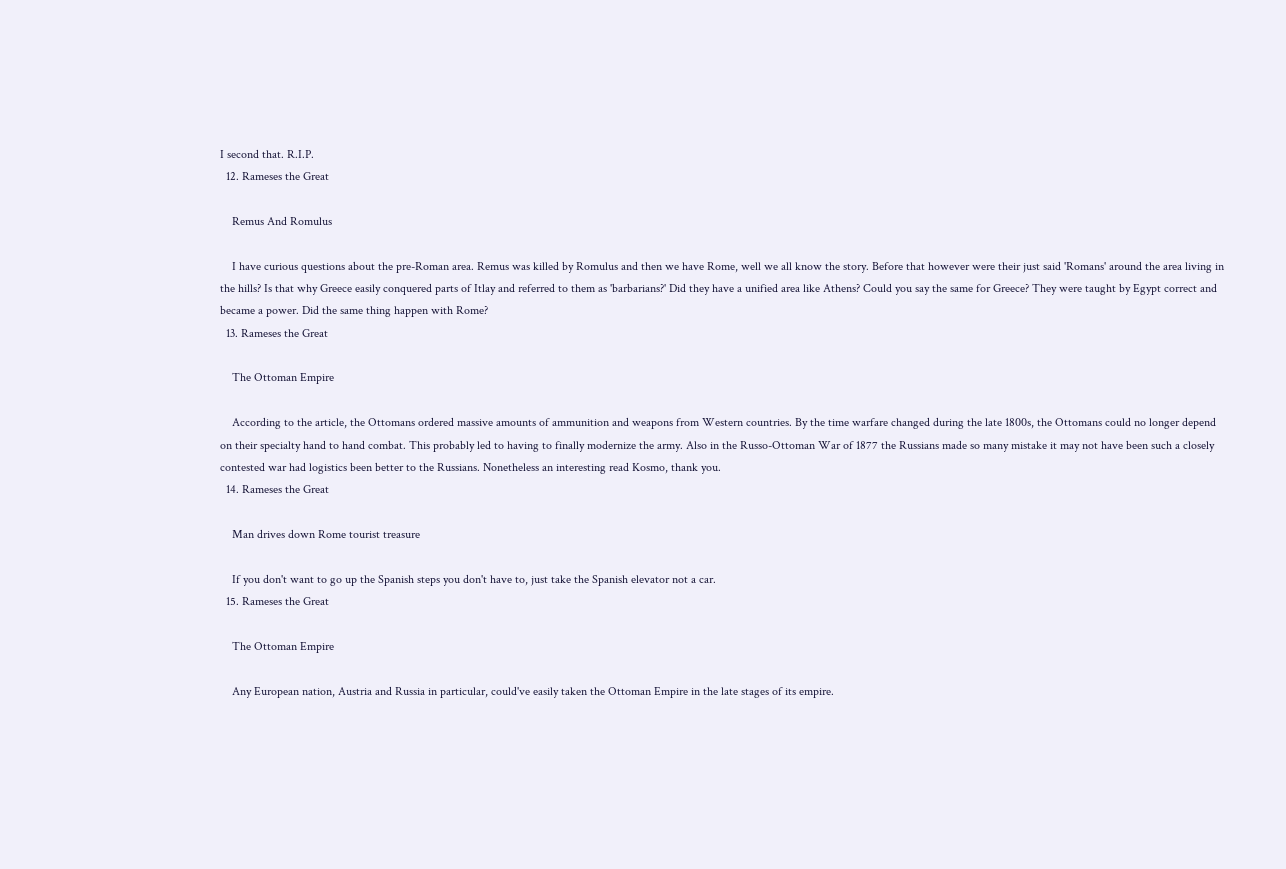I second that. R.I.P.
  12. Rameses the Great

    Remus And Romulus

    I have curious questions about the pre-Roman area. Remus was killed by Romulus and then we have Rome, well we all know the story. Before that however were their just said 'Romans' around the area living in the hills? Is that why Greece easily conquered parts of Itlay and referred to them as 'barbarians?' Did they have a unified area like Athens? Could you say the same for Greece? They were taught by Egypt correct and became a power. Did the same thing happen with Rome?
  13. Rameses the Great

    The Ottoman Empire

    According to the article, the Ottomans ordered massive amounts of ammunition and weapons from Western countries. By the time warfare changed during the late 1800s, the Ottomans could no longer depend on their specialty hand to hand combat. This probably led to having to finally modernize the army. Also in the Russo-Ottoman War of 1877 the Russians made so many mistake it may not have been such a closely contested war had logistics been better to the Russians. Nonetheless an interesting read Kosmo, thank you.
  14. Rameses the Great

    Man drives down Rome tourist treasure

    If you don't want to go up the Spanish steps you don't have to, just take the Spanish elevator not a car.
  15. Rameses the Great

    The Ottoman Empire

    Any European nation, Austria and Russia in particular, could've easily taken the Ottoman Empire in the late stages of its empire.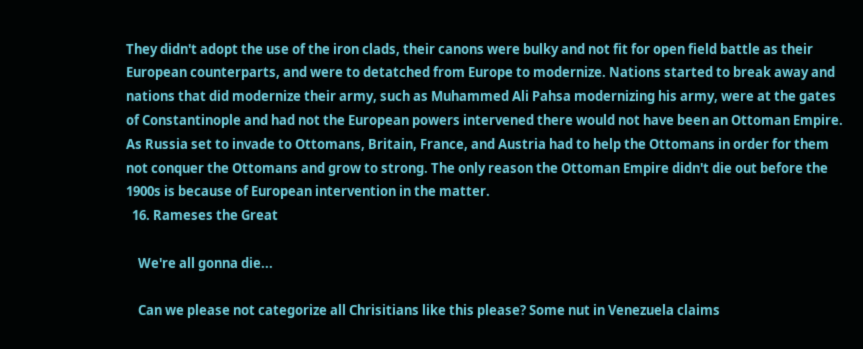They didn't adopt the use of the iron clads, their canons were bulky and not fit for open field battle as their European counterparts, and were to detatched from Europe to modernize. Nations started to break away and nations that did modernize their army, such as Muhammed Ali Pahsa modernizing his army, were at the gates of Constantinople and had not the European powers intervened there would not have been an Ottoman Empire. As Russia set to invade to Ottomans, Britain, France, and Austria had to help the Ottomans in order for them not conquer the Ottomans and grow to strong. The only reason the Ottoman Empire didn't die out before the 1900s is because of European intervention in the matter.
  16. Rameses the Great

    We're all gonna die...

    Can we please not categorize all Chrisitians like this please? Some nut in Venezuela claims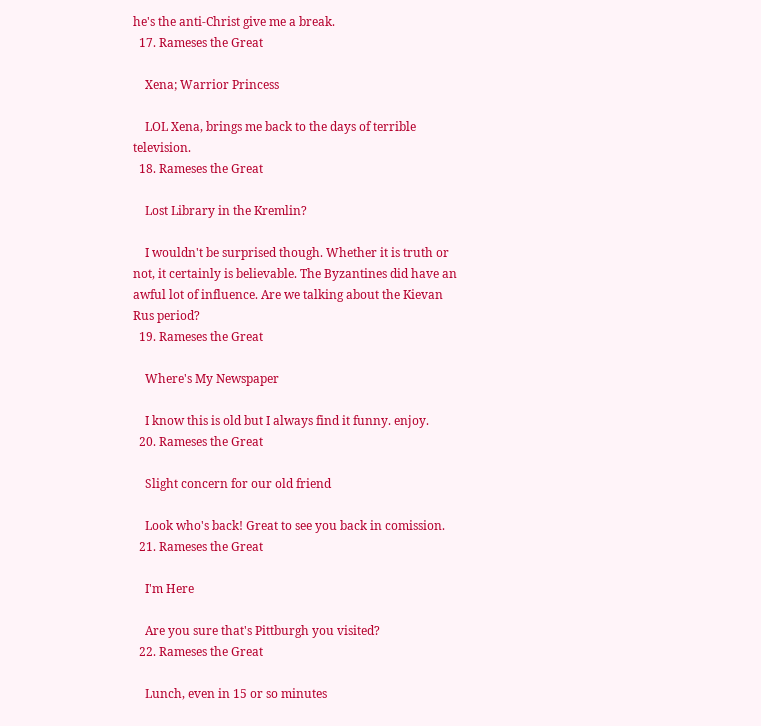he's the anti-Christ give me a break.
  17. Rameses the Great

    Xena; Warrior Princess

    LOL Xena, brings me back to the days of terrible television.
  18. Rameses the Great

    Lost Library in the Kremlin?

    I wouldn't be surprised though. Whether it is truth or not, it certainly is believable. The Byzantines did have an awful lot of influence. Are we talking about the Kievan Rus period?
  19. Rameses the Great

    Where's My Newspaper

    I know this is old but I always find it funny. enjoy.
  20. Rameses the Great

    Slight concern for our old friend

    Look who's back! Great to see you back in comission.
  21. Rameses the Great

    I'm Here

    Are you sure that's Pittburgh you visited?
  22. Rameses the Great

    Lunch, even in 15 or so minutes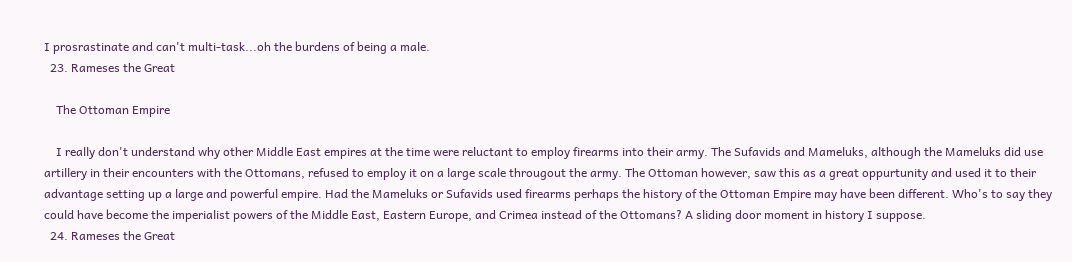I prosrastinate and can't multi-task...oh the burdens of being a male.
  23. Rameses the Great

    The Ottoman Empire

    I really don't understand why other Middle East empires at the time were reluctant to employ firearms into their army. The Sufavids and Mameluks, although the Mameluks did use artillery in their encounters with the Ottomans, refused to employ it on a large scale througout the army. The Ottoman however, saw this as a great oppurtunity and used it to their advantage setting up a large and powerful empire. Had the Mameluks or Sufavids used firearms perhaps the history of the Ottoman Empire may have been different. Who's to say they could have become the imperialist powers of the Middle East, Eastern Europe, and Crimea instead of the Ottomans? A sliding door moment in history I suppose.
  24. Rameses the Great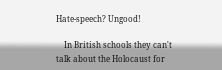Hate-speech? Ungood!

    In British schools they can't talk about the Holocaust for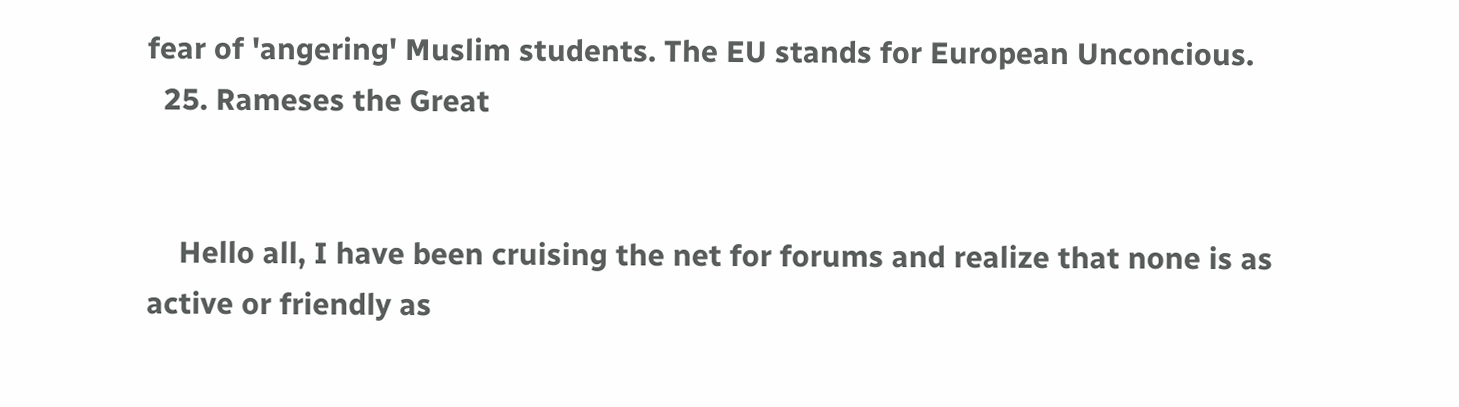fear of 'angering' Muslim students. The EU stands for European Unconcious.
  25. Rameses the Great


    Hello all, I have been cruising the net for forums and realize that none is as active or friendly as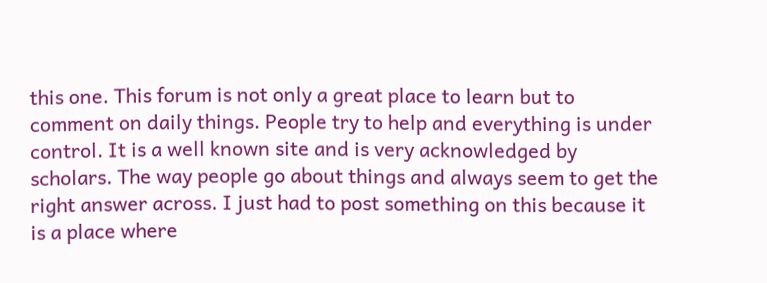this one. This forum is not only a great place to learn but to comment on daily things. People try to help and everything is under control. It is a well known site and is very acknowledged by scholars. The way people go about things and always seem to get the right answer across. I just had to post something on this because it is a place where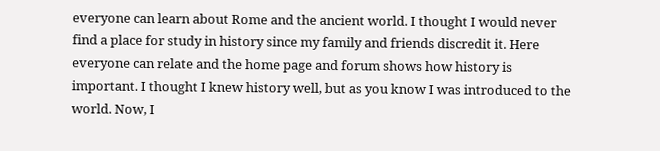everyone can learn about Rome and the ancient world. I thought I would never find a place for study in history since my family and friends discredit it. Here everyone can relate and the home page and forum shows how history is important. I thought I knew history well, but as you know I was introduced to the world. Now, I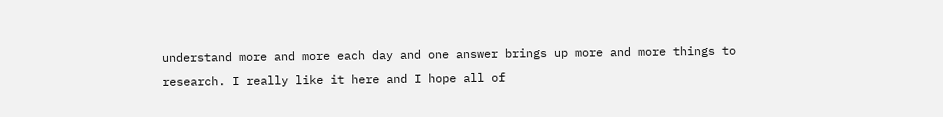understand more and more each day and one answer brings up more and more things to research. I really like it here and I hope all of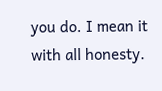you do. I mean it with all honesty.